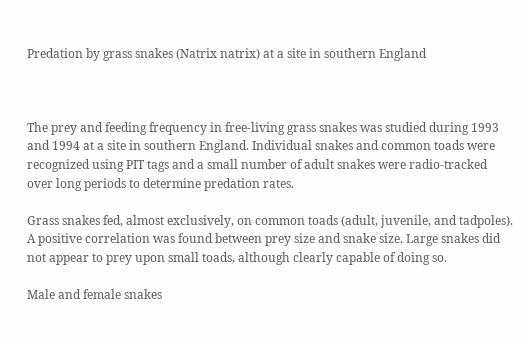Predation by grass snakes (Natrix natrix) at a site in southern England



The prey and feeding frequency in free-living grass snakes was studied during 1993 and 1994 at a site in southern England. Individual snakes and common toads were recognized using PIT tags and a small number of adult snakes were radio-tracked over long periods to determine predation rates.

Grass snakes fed, almost exclusively, on common toads (adult, juvenile, and tadpoles). A positive correlation was found between prey size and snake size. Large snakes did not appear to prey upon small toads, although clearly capable of doing so.

Male and female snakes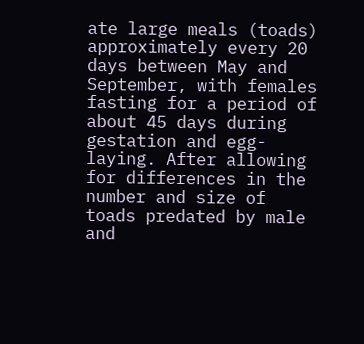ate large meals (toads) approximately every 20 days between May and September, with females fasting for a period of about 45 days during gestation and egg-laying. After allowing for differences in the number and size of toads predated by male and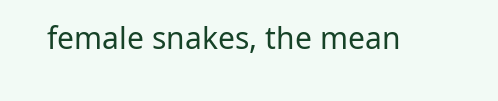female snakes, the mean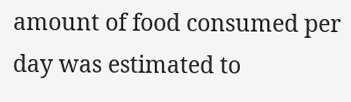amount of food consumed per day was estimated to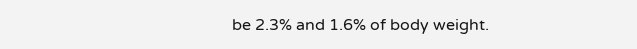be 2.3% and 1.6% of body weight.